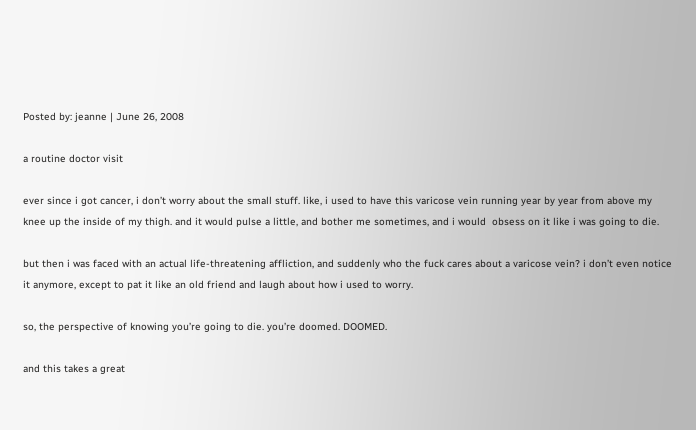Posted by: jeanne | June 26, 2008

a routine doctor visit

ever since i got cancer, i don’t worry about the small stuff. like, i used to have this varicose vein running year by year from above my knee up the inside of my thigh. and it would pulse a little, and bother me sometimes, and i would  obsess on it like i was going to die.

but then i was faced with an actual life-threatening affliction, and suddenly who the fuck cares about a varicose vein? i don’t even notice it anymore, except to pat it like an old friend and laugh about how i used to worry.

so, the perspective of knowing you’re going to die. you’re doomed. DOOMED.

and this takes a great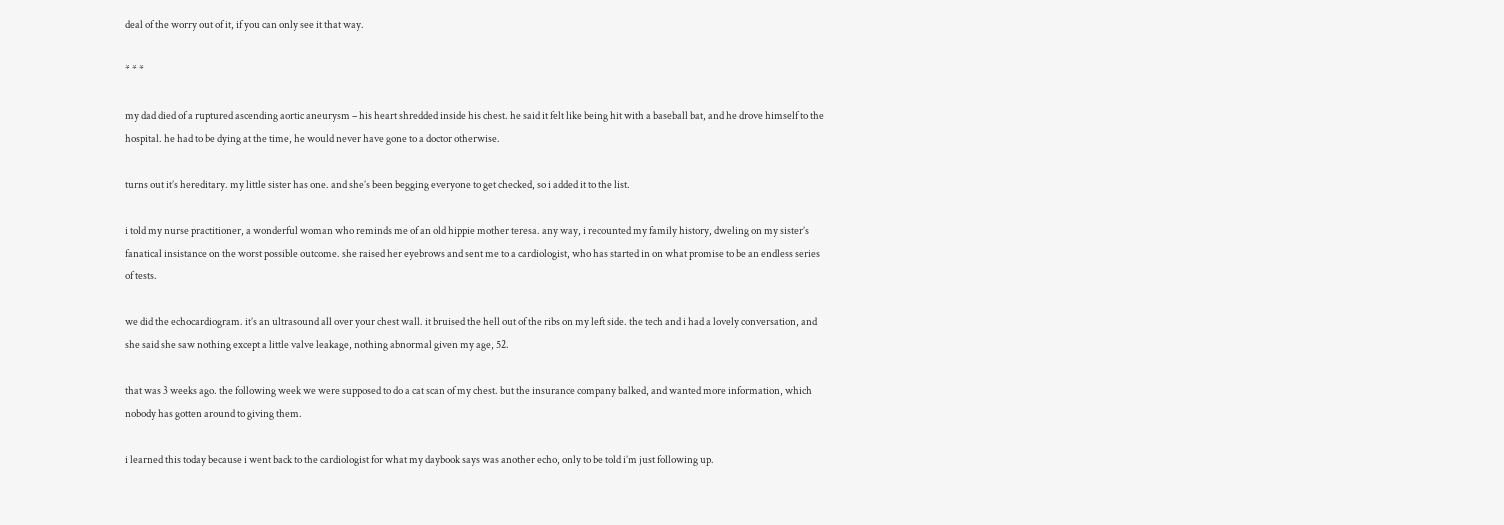deal of the worry out of it, if you can only see it that way.

* * *

my dad died of a ruptured ascending aortic aneurysm – his heart shredded inside his chest. he said it felt like being hit with a baseball bat, and he drove himself to the hospital. he had to be dying at the time, he would never have gone to a doctor otherwise.

turns out it’s hereditary. my little sister has one. and she’s been begging everyone to get checked, so i added it to the list.

i told my nurse practitioner, a wonderful woman who reminds me of an old hippie mother teresa. any way, i recounted my family history, dweling on my sister’s fanatical insistance on the worst possible outcome. she raised her eyebrows and sent me to a cardiologist, who has started in on what promise to be an endless series of tests.

we did the echocardiogram. it’s an ultrasound all over your chest wall. it bruised the hell out of the ribs on my left side. the tech and i had a lovely conversation, and she said she saw nothing except a little valve leakage, nothing abnormal given my age, 52.

that was 3 weeks ago. the following week we were supposed to do a cat scan of my chest. but the insurance company balked, and wanted more information, which nobody has gotten around to giving them.

i learned this today because i went back to the cardiologist for what my daybook says was another echo, only to be told i’m just following up.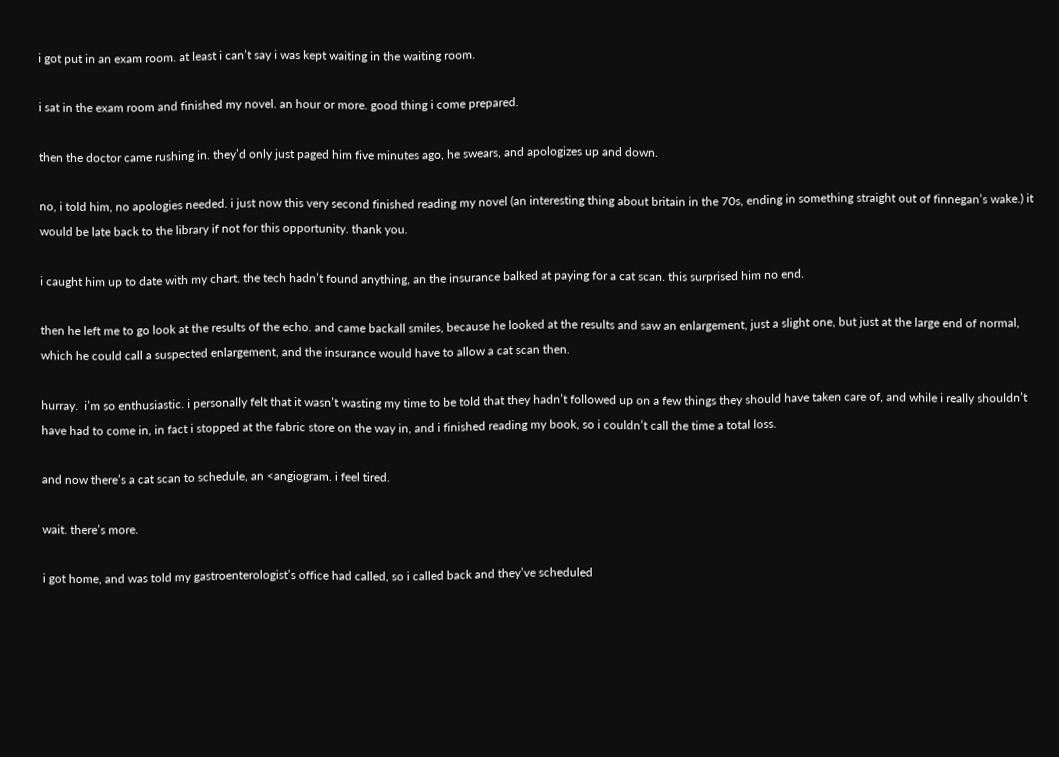i got put in an exam room. at least i can’t say i was kept waiting in the waiting room.

i sat in the exam room and finished my novel. an hour or more. good thing i come prepared.

then the doctor came rushing in. they’d only just paged him five minutes ago, he swears, and apologizes up and down.

no, i told him, no apologies needed. i just now this very second finished reading my novel (an interesting thing about britain in the 70s, ending in something straight out of finnegan’s wake.) it would be late back to the library if not for this opportunity. thank you.

i caught him up to date with my chart. the tech hadn’t found anything, an the insurance balked at paying for a cat scan. this surprised him no end.

then he left me to go look at the results of the echo. and came backall smiles, because he looked at the results and saw an enlargement, just a slight one, but just at the large end of normal, which he could call a suspected enlargement, and the insurance would have to allow a cat scan then.

hurray.  i’m so enthusiastic. i personally felt that it wasn’t wasting my time to be told that they hadn’t followed up on a few things they should have taken care of, and while i really shouldn’t have had to come in, in fact i stopped at the fabric store on the way in, and i finished reading my book, so i couldn’t call the time a total loss.

and now there’s a cat scan to schedule, an <angiogram. i feel tired.

wait. there’s more.

i got home, and was told my gastroenterologist’s office had called, so i called back and they’ve scheduled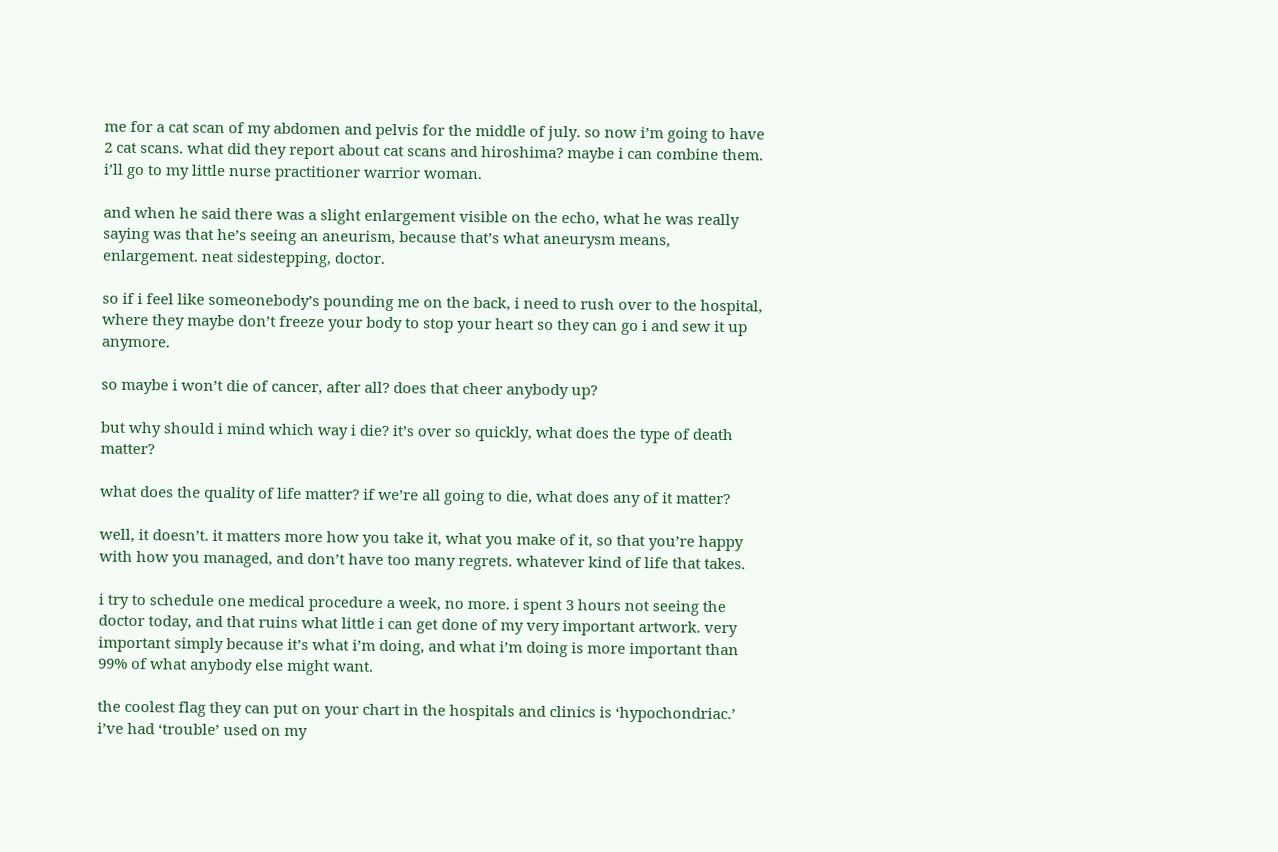me for a cat scan of my abdomen and pelvis for the middle of july. so now i’m going to have 2 cat scans. what did they report about cat scans and hiroshima? maybe i can combine them. i’ll go to my little nurse practitioner warrior woman.

and when he said there was a slight enlargement visible on the echo, what he was really saying was that he’s seeing an aneurism, because that’s what aneurysm means, enlargement. neat sidestepping, doctor.

so if i feel like someonebody’s pounding me on the back, i need to rush over to the hospital, where they maybe don’t freeze your body to stop your heart so they can go i and sew it up anymore.

so maybe i won’t die of cancer, after all? does that cheer anybody up?

but why should i mind which way i die? it’s over so quickly, what does the type of death matter?

what does the quality of life matter? if we’re all going to die, what does any of it matter?

well, it doesn’t. it matters more how you take it, what you make of it, so that you’re happy with how you managed, and don’t have too many regrets. whatever kind of life that takes.

i try to schedule one medical procedure a week, no more. i spent 3 hours not seeing the doctor today, and that ruins what little i can get done of my very important artwork. very important simply because it’s what i’m doing, and what i’m doing is more important than 99% of what anybody else might want.

the coolest flag they can put on your chart in the hospitals and clinics is ‘hypochondriac.’ i’ve had ‘trouble’ used on my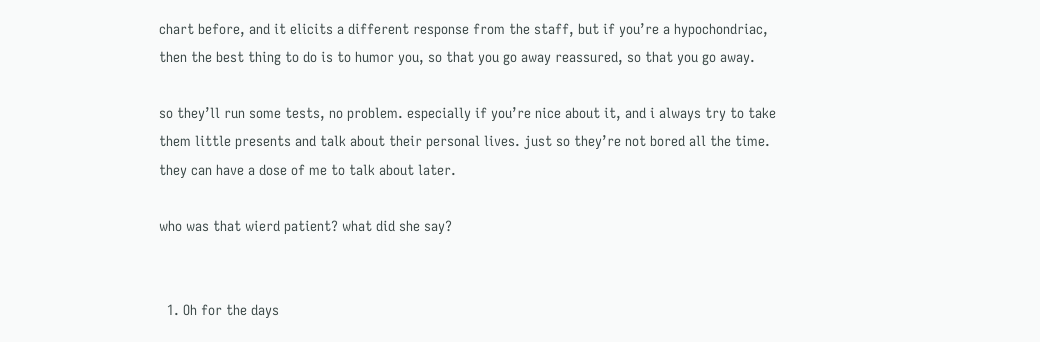chart before, and it elicits a different response from the staff, but if you’re a hypochondriac, then the best thing to do is to humor you, so that you go away reassured, so that you go away.

so they’ll run some tests, no problem. especially if you’re nice about it, and i always try to take them little presents and talk about their personal lives. just so they’re not bored all the time. they can have a dose of me to talk about later.

who was that wierd patient? what did she say?


  1. Oh for the days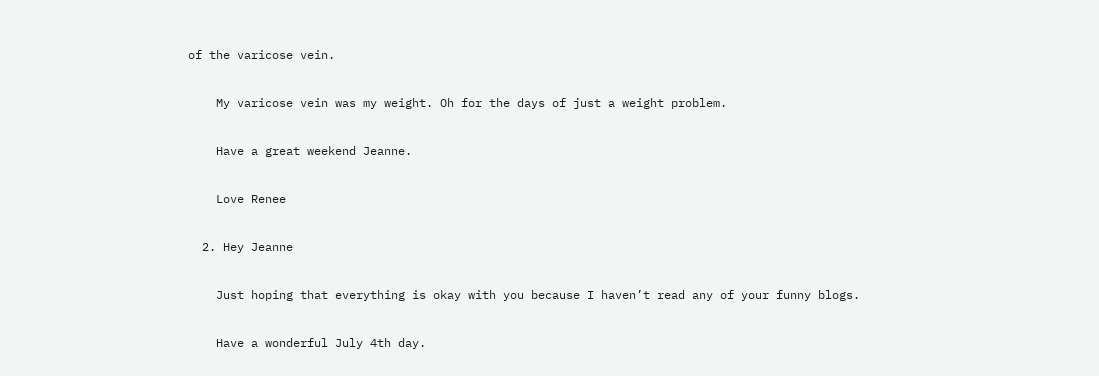of the varicose vein.

    My varicose vein was my weight. Oh for the days of just a weight problem.

    Have a great weekend Jeanne.

    Love Renee

  2. Hey Jeanne

    Just hoping that everything is okay with you because I haven’t read any of your funny blogs.

    Have a wonderful July 4th day.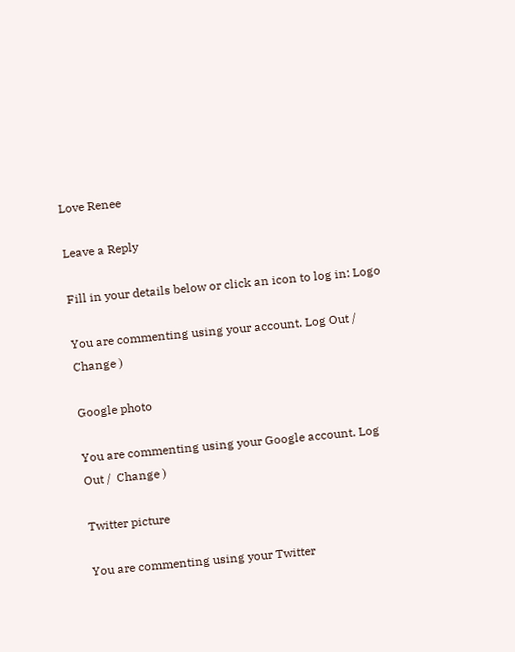Love Renee

Leave a Reply

Fill in your details below or click an icon to log in: Logo

You are commenting using your account. Log Out /  Change )

Google photo

You are commenting using your Google account. Log Out /  Change )

Twitter picture

You are commenting using your Twitter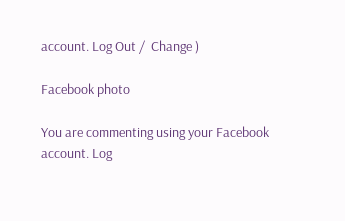account. Log Out /  Change )

Facebook photo

You are commenting using your Facebook account. Log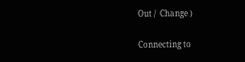Out /  Change )

Connecting to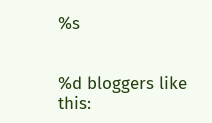%s


%d bloggers like this: